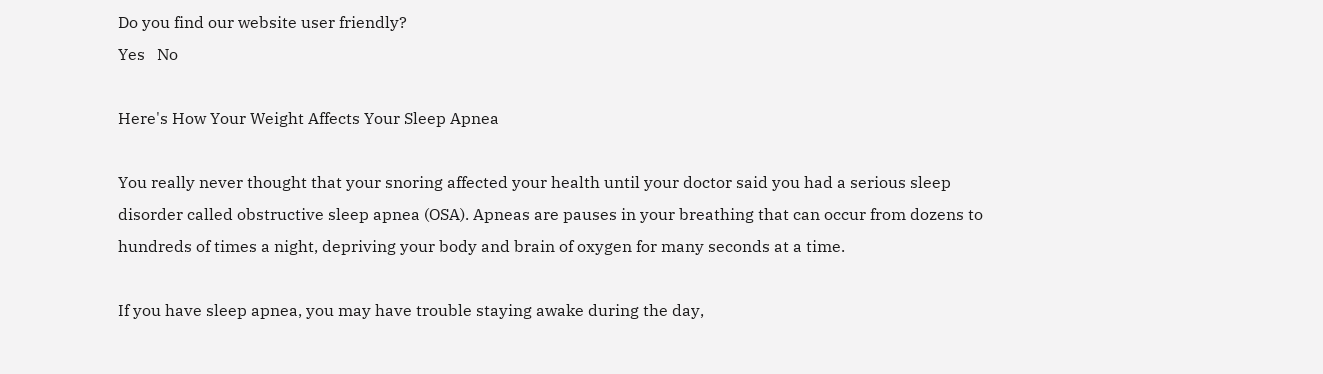Do you find our website user friendly?
Yes   No

Here's How Your Weight Affects Your Sleep Apnea

You really never thought that your snoring affected your health until your doctor said you had a serious sleep disorder called obstructive sleep apnea (OSA). Apneas are pauses in your breathing that can occur from dozens to hundreds of times a night, depriving your body and brain of oxygen for many seconds at a time.

If you have sleep apnea, you may have trouble staying awake during the day,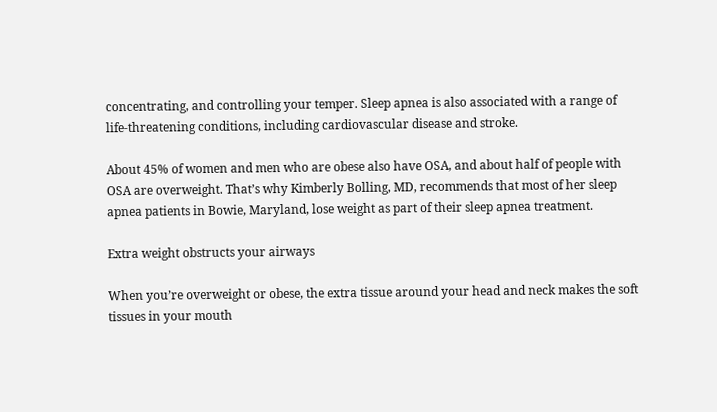concentrating, and controlling your temper. Sleep apnea is also associated with a range of life-threatening conditions, including cardiovascular disease and stroke.

About 45% of women and men who are obese also have OSA, and about half of people with OSA are overweight. That’s why Kimberly Bolling, MD, recommends that most of her sleep apnea patients in Bowie, Maryland, lose weight as part of their sleep apnea treatment.

Extra weight obstructs your airways

When you’re overweight or obese, the extra tissue around your head and neck makes the soft tissues in your mouth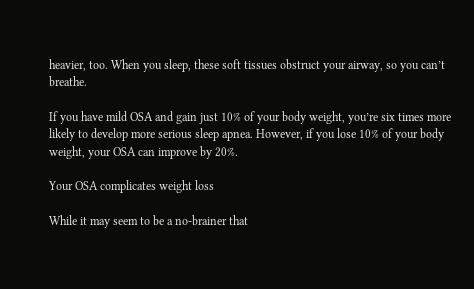heavier, too. When you sleep, these soft tissues obstruct your airway, so you can’t breathe.

If you have mild OSA and gain just 10% of your body weight, you’re six times more likely to develop more serious sleep apnea. However, if you lose 10% of your body weight, your OSA can improve by 20%.

Your OSA complicates weight loss

While it may seem to be a no-brainer that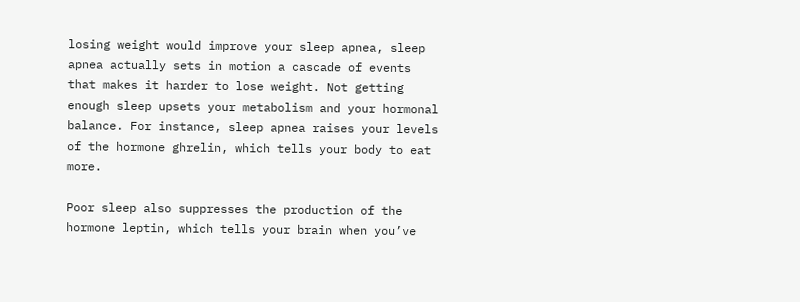losing weight would improve your sleep apnea, sleep apnea actually sets in motion a cascade of events that makes it harder to lose weight. Not getting enough sleep upsets your metabolism and your hormonal balance. For instance, sleep apnea raises your levels of the hormone ghrelin, which tells your body to eat more.

Poor sleep also suppresses the production of the hormone leptin, which tells your brain when you’ve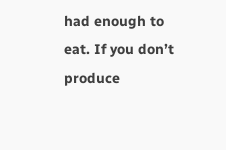had enough to eat. If you don’t produce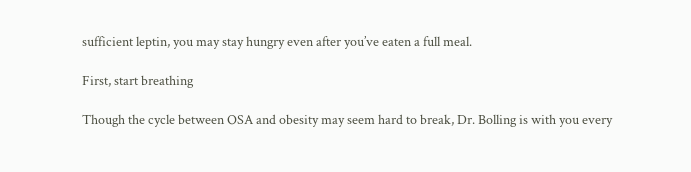sufficient leptin, you may stay hungry even after you’ve eaten a full meal.

First, start breathing

Though the cycle between OSA and obesity may seem hard to break, Dr. Bolling is with you every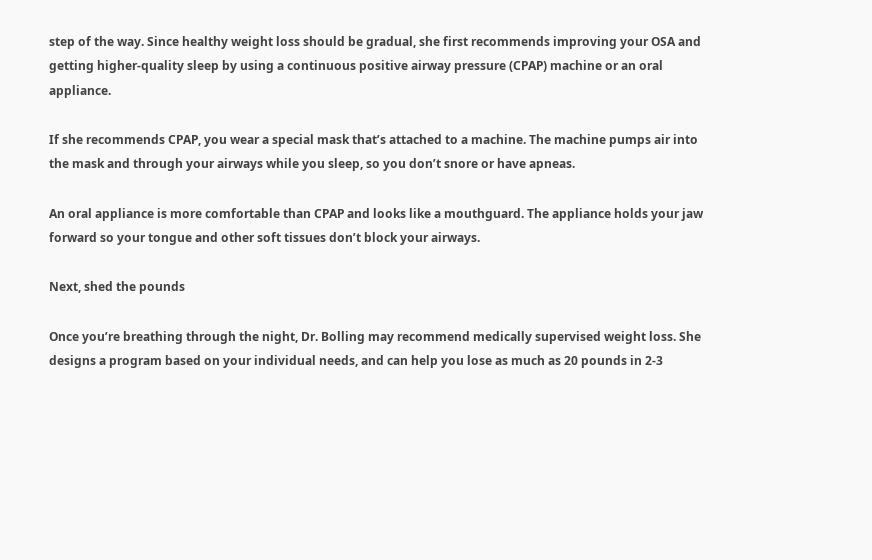step of the way. Since healthy weight loss should be gradual, she first recommends improving your OSA and getting higher-quality sleep by using a continuous positive airway pressure (CPAP) machine or an oral appliance.

If she recommends CPAP, you wear a special mask that’s attached to a machine. The machine pumps air into the mask and through your airways while you sleep, so you don’t snore or have apneas.

An oral appliance is more comfortable than CPAP and looks like a mouthguard. The appliance holds your jaw forward so your tongue and other soft tissues don’t block your airways.

Next, shed the pounds

Once you’re breathing through the night, Dr. Bolling may recommend medically supervised weight loss. She designs a program based on your individual needs, and can help you lose as much as 20 pounds in 2-3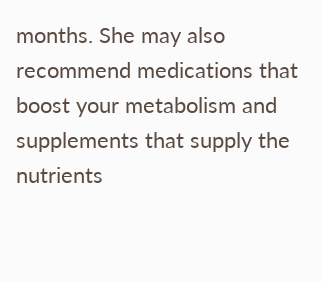months. She may also recommend medications that boost your metabolism and supplements that supply the nutrients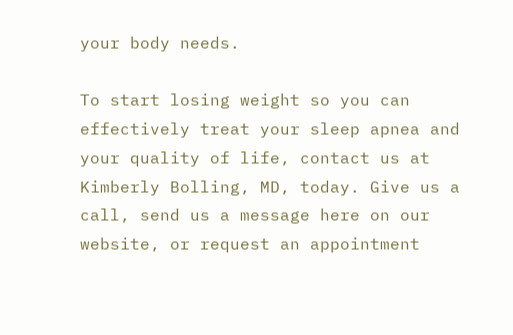your body needs.

To start losing weight so you can effectively treat your sleep apnea and your quality of life, contact us at Kimberly Bolling, MD, today. Give us a call, send us a message here on our website, or request an appointment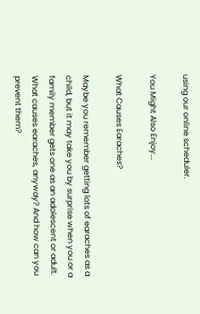using our online scheduler.

You Might Also Enjoy...

What Causes Earaches?

Maybe you remember getting lots of earaches as a child, but it may take you by surprise when you or a family member gets one as an adolescent or adult. What causes earaches, anyway? And how can you prevent them?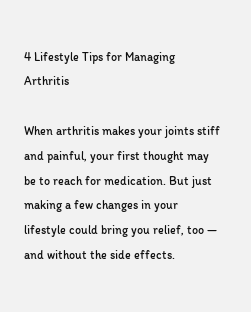4 Lifestyle Tips for Managing Arthritis

When arthritis makes your joints stiff and painful, your first thought may be to reach for medication. But just making a few changes in your lifestyle could bring you relief, too — and without the side effects.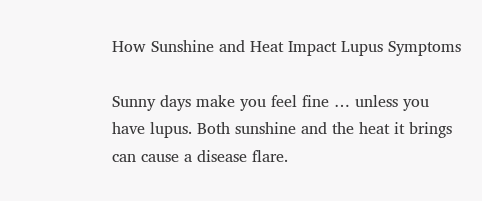How Sunshine and Heat Impact Lupus Symptoms

Sunny days make you feel fine … unless you have lupus. Both sunshine and the heat it brings can cause a disease flare.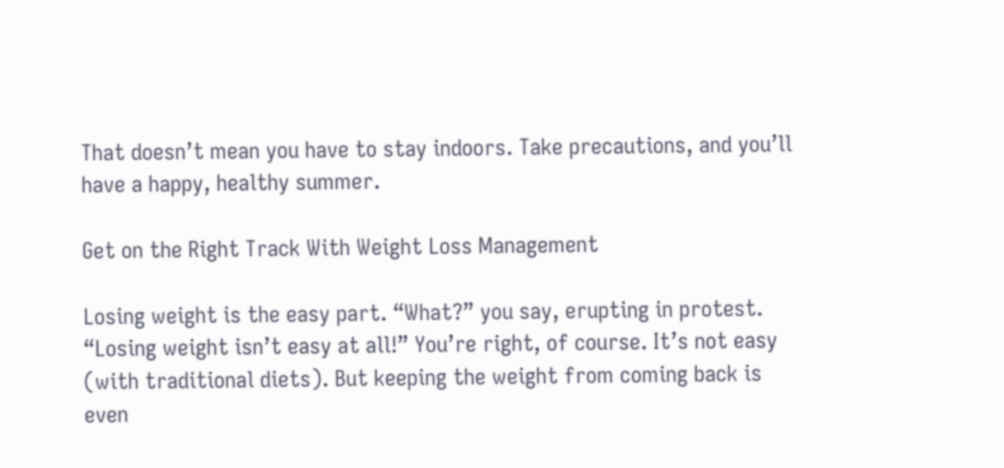That doesn’t mean you have to stay indoors. Take precautions, and you’ll have a happy, healthy summer.

Get on the Right Track With Weight Loss Management

Losing weight is the easy part. “What?” you say, erupting in protest. “Losing weight isn’t easy at all!” You’re right, of course. It’s not easy (with traditional diets). But keeping the weight from coming back is even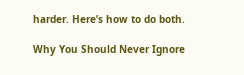harder. Here’s how to do both.

Why You Should Never Ignore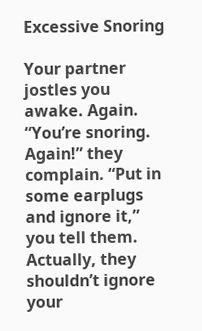Excessive Snoring

Your partner jostles you awake. Again. “You’re snoring. Again!” they complain. “Put in some earplugs and ignore it,” you tell them. Actually, they shouldn’t ignore your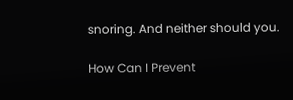snoring. And neither should you.

How Can I Prevent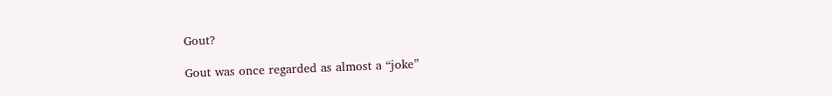Gout?

Gout was once regarded as almost a “joke”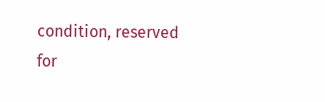condition, reserved for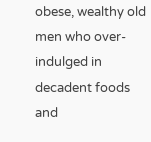obese, wealthy old men who over-indulged in decadent foods and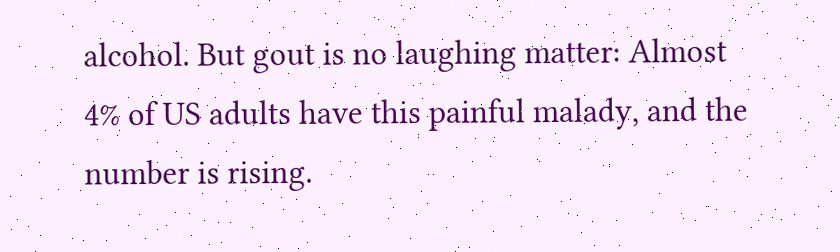alcohol. But gout is no laughing matter: Almost 4% of US adults have this painful malady, and the number is rising.